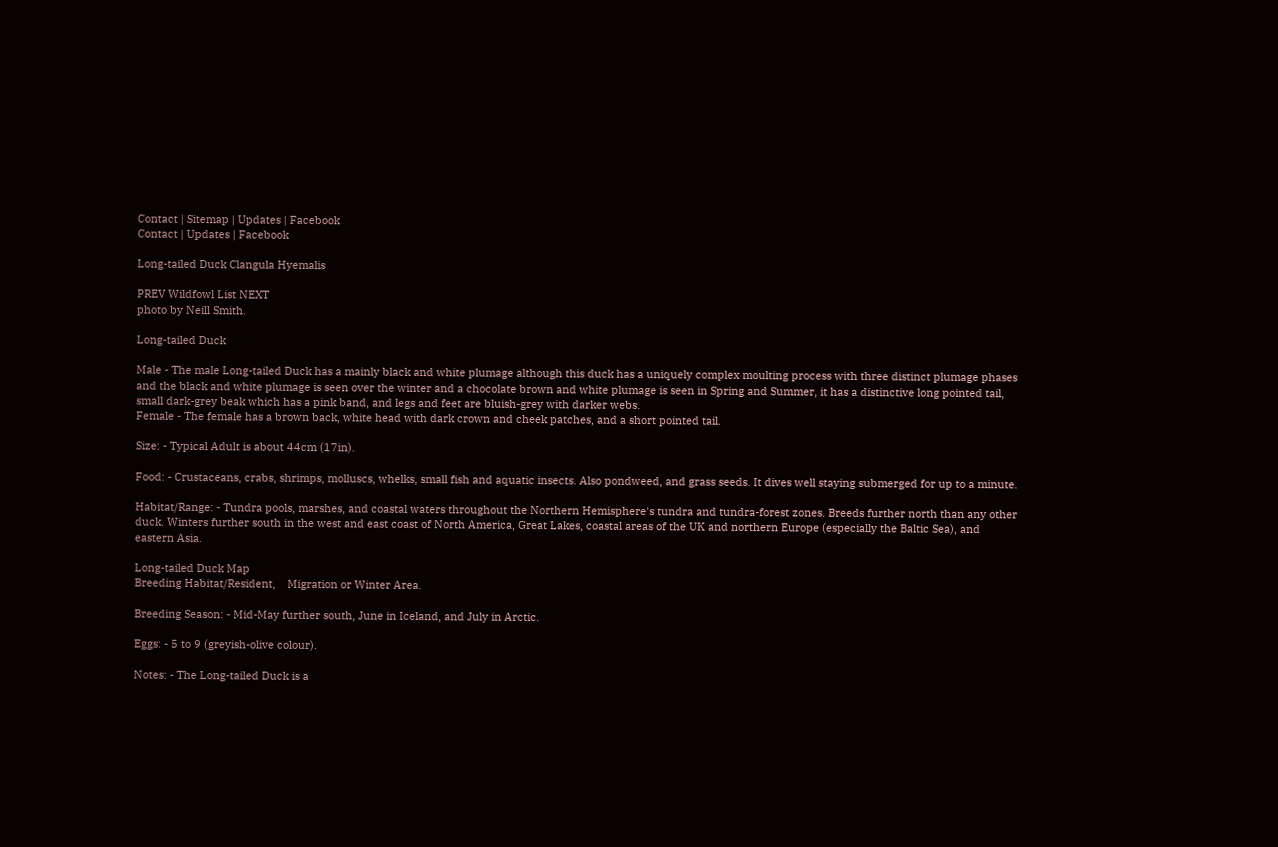Contact | Sitemap | Updates | Facebook
Contact | Updates | Facebook

Long-tailed Duck Clangula Hyemalis

PREV Wildfowl List NEXT
photo by Neill Smith.

Long-tailed Duck

Male - The male Long-tailed Duck has a mainly black and white plumage although this duck has a uniquely complex moulting process with three distinct plumage phases and the black and white plumage is seen over the winter and a chocolate brown and white plumage is seen in Spring and Summer, it has a distinctive long pointed tail, small dark-grey beak which has a pink band, and legs and feet are bluish-grey with darker webs.
Female - The female has a brown back, white head with dark crown and cheek patches, and a short pointed tail.

Size: - Typical Adult is about 44cm (17in).

Food: - Crustaceans, crabs, shrimps, molluscs, whelks, small fish and aquatic insects. Also pondweed, and grass seeds. It dives well staying submerged for up to a minute.

Habitat/Range: - Tundra pools, marshes, and coastal waters throughout the Northern Hemisphere's tundra and tundra-forest zones. Breeds further north than any other duck. Winters further south in the west and east coast of North America, Great Lakes, coastal areas of the UK and northern Europe (especially the Baltic Sea), and eastern Asia.

Long-tailed Duck Map
Breeding Habitat/Resident,    Migration or Winter Area.

Breeding Season: - Mid-May further south, June in Iceland, and July in Arctic.

Eggs: - 5 to 9 (greyish-olive colour).

Notes: - The Long-tailed Duck is a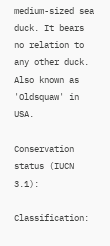medium-sized sea duck. It bears no relation to any other duck. Also known as 'Oldsquaw' in USA.

Conservation status (IUCN 3.1):

Classification: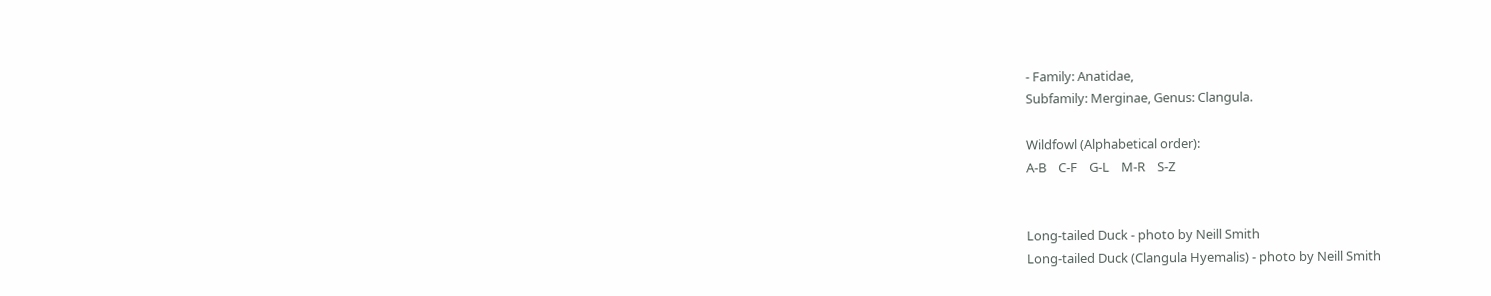- Family: Anatidae,
Subfamily: Merginae, Genus: Clangula.

Wildfowl (Alphabetical order):
A-B    C-F    G-L    M-R    S-Z


Long-tailed Duck - photo by Neill Smith
Long-tailed Duck (Clangula Hyemalis) - photo by Neill Smith